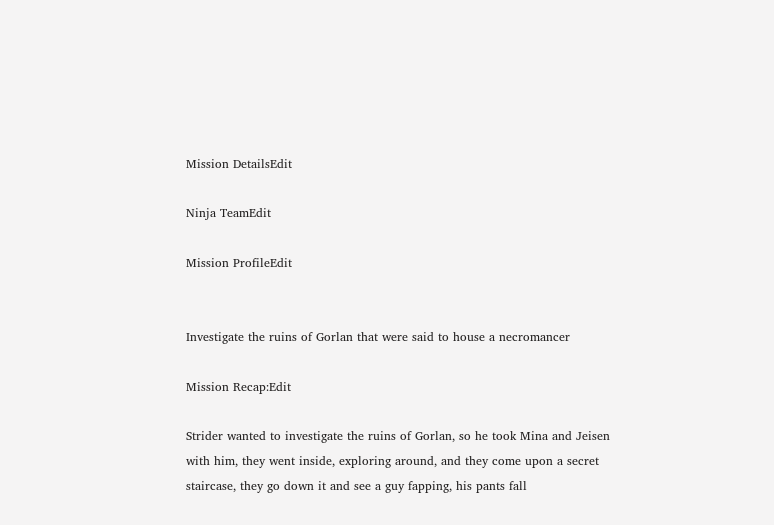Mission DetailsEdit

Ninja TeamEdit

Mission ProfileEdit


Investigate the ruins of Gorlan that were said to house a necromancer

Mission Recap:Edit

Strider wanted to investigate the ruins of Gorlan, so he took Mina and Jeisen with him, they went inside, exploring around, and they come upon a secret staircase, they go down it and see a guy fapping, his pants fall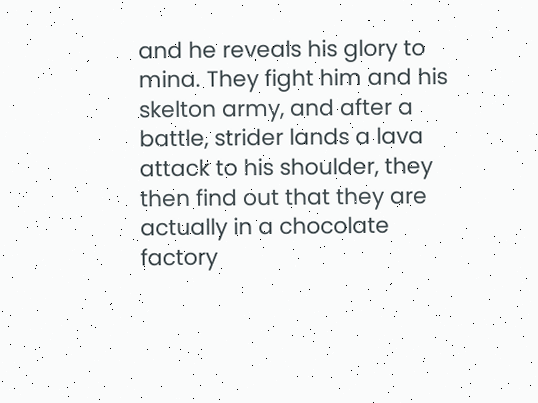and he reveals his glory to mina. They fight him and his skelton army, and after a battle, strider lands a lava attack to his shoulder, they then find out that they are actually in a chocolate factory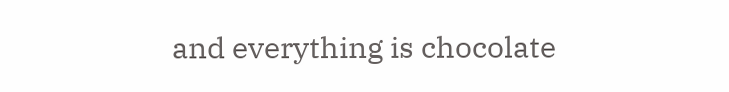and everything is chocolate